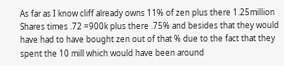As far as I know cliff already owns 11% of zen plus there 1.25million Shares times .72 =900k plus there .75% and besides that they would have had to have bought zen out of that % due to the fact that they spent the 10 mill which would have been around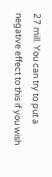27 mill. You can try to put a negative effect to this if you wish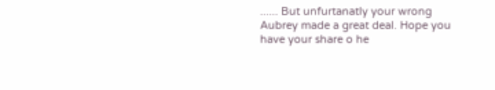...... But unfurtanatly your wrong Aubrey made a great deal. Hope you have your share o he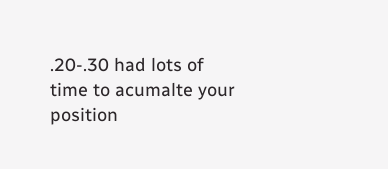.20-.30 had lots of time to acumalte your position